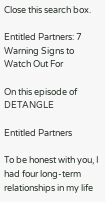Close this search box.

Entitled Partners: 7 Warning Signs to Watch Out For

On this episode of DETANGLE

Entitled Partners

To be honest with you, I had four long-term relationships in my life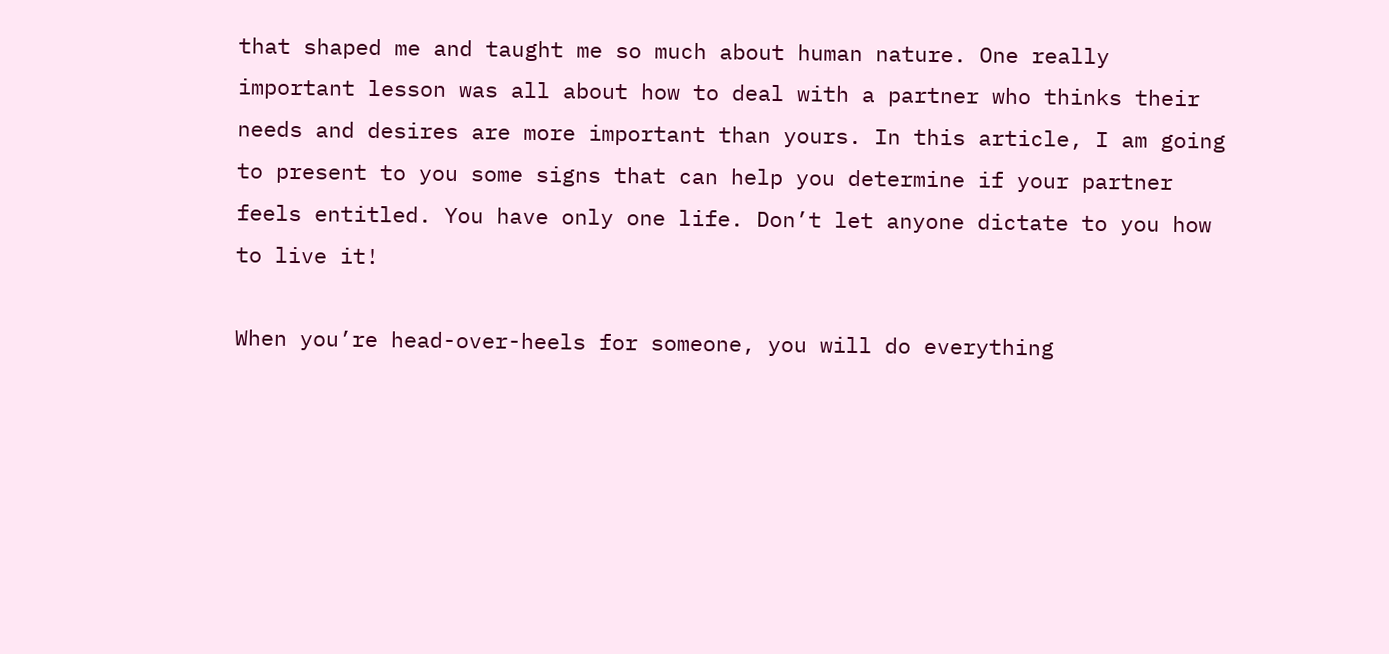that shaped me and taught me so much about human nature. One really important lesson was all about how to deal with a partner who thinks their needs and desires are more important than yours. In this article, I am going to present to you some signs that can help you determine if your partner feels entitled. You have only one life. Don’t let anyone dictate to you how to live it!

When you’re head-over-heels for someone, you will do everything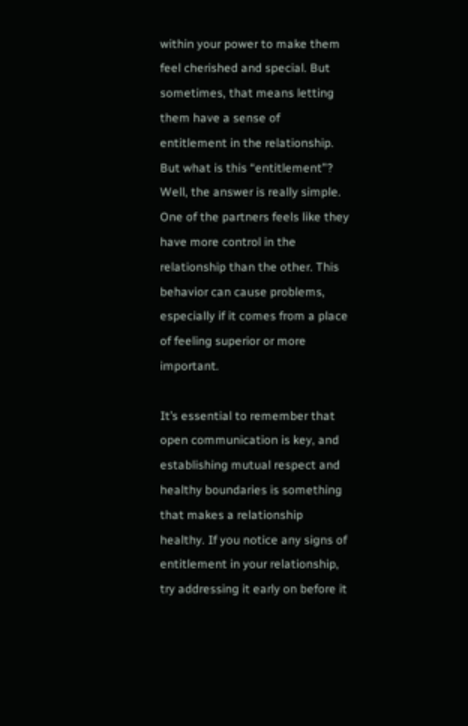within your power to make them feel cherished and special. But sometimes, that means letting them have a sense of entitlement in the relationship. But what is this “entitlement”? Well, the answer is really simple. One of the partners feels like they have more control in the relationship than the other. This behavior can cause problems, especially if it comes from a place of feeling superior or more important.

It’s essential to remember that open communication is key, and establishing mutual respect and healthy boundaries is something that makes a relationship healthy. If you notice any signs of entitlement in your relationship, try addressing it early on before it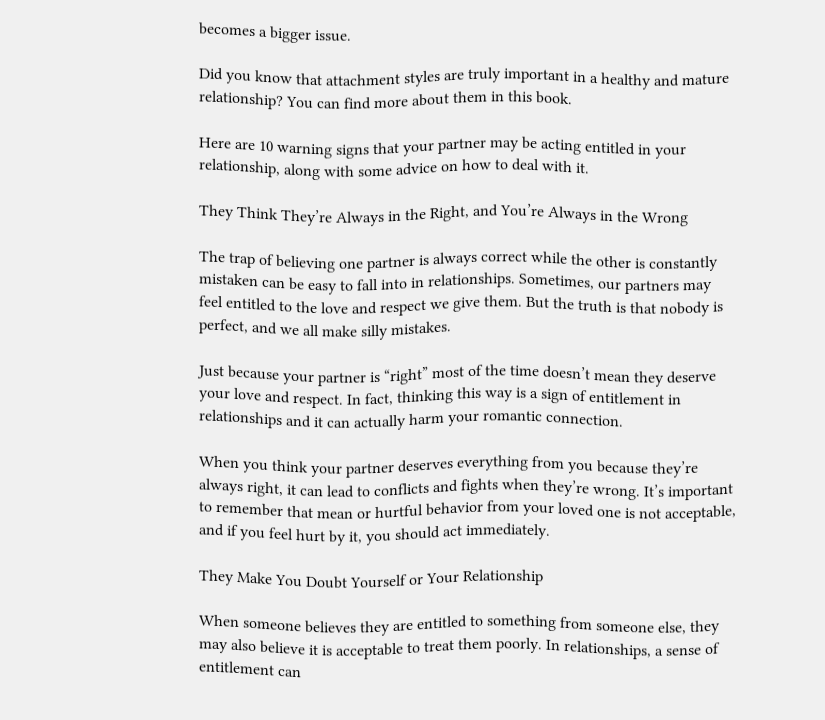becomes a bigger issue.

Did you know that attachment styles are truly important in a healthy and mature relationship? You can find more about them in this book.

Here are 10 warning signs that your partner may be acting entitled in your relationship, along with some advice on how to deal with it.

They Think They’re Always in the Right, and You’re Always in the Wrong

The trap of believing one partner is always correct while the other is constantly mistaken can be easy to fall into in relationships. Sometimes, our partners may feel entitled to the love and respect we give them. But the truth is that nobody is perfect, and we all make silly mistakes.

Just because your partner is “right” most of the time doesn’t mean they deserve your love and respect. In fact, thinking this way is a sign of entitlement in relationships and it can actually harm your romantic connection.

When you think your partner deserves everything from you because they’re always right, it can lead to conflicts and fights when they’re wrong. It’s important to remember that mean or hurtful behavior from your loved one is not acceptable, and if you feel hurt by it, you should act immediately.

They Make You Doubt Yourself or Your Relationship

When someone believes they are entitled to something from someone else, they may also believe it is acceptable to treat them poorly. In relationships, a sense of entitlement can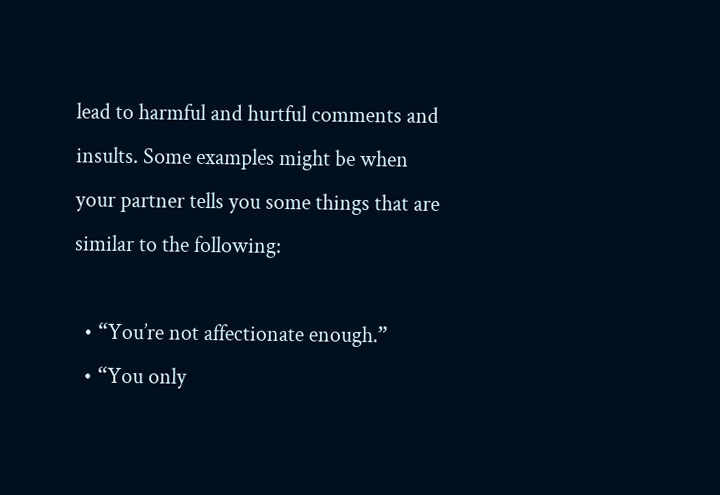lead to harmful and hurtful comments and insults. Some examples might be when your partner tells you some things that are similar to the following:

  • “You’re not affectionate enough.”
  • “You only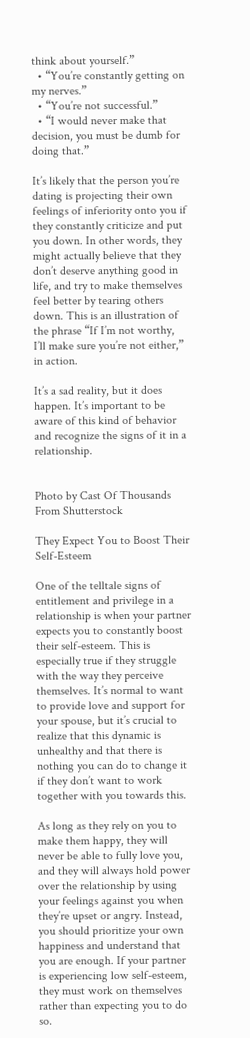think about yourself.”
  • “You’re constantly getting on my nerves.”
  • “You’re not successful.”
  • “I would never make that decision, you must be dumb for doing that.”

It’s likely that the person you’re dating is projecting their own feelings of inferiority onto you if they constantly criticize and put you down. In other words, they might actually believe that they don’t deserve anything good in life, and try to make themselves feel better by tearing others down. This is an illustration of the phrase “If I’m not worthy, I’ll make sure you’re not either,” in action.

It’s a sad reality, but it does happen. It’s important to be aware of this kind of behavior and recognize the signs of it in a relationship.


Photo by Cast Of Thousands From Shutterstock

They Expect You to Boost Their Self-Esteem

One of the telltale signs of entitlement and privilege in a relationship is when your partner expects you to constantly boost their self-esteem. This is especially true if they struggle with the way they perceive themselves. It’s normal to want to provide love and support for your spouse, but it’s crucial to realize that this dynamic is unhealthy and that there is nothing you can do to change it if they don’t want to work together with you towards this.

As long as they rely on you to make them happy, they will never be able to fully love you, and they will always hold power over the relationship by using your feelings against you when they’re upset or angry. Instead, you should prioritize your own happiness and understand that you are enough. If your partner is experiencing low self-esteem, they must work on themselves rather than expecting you to do so.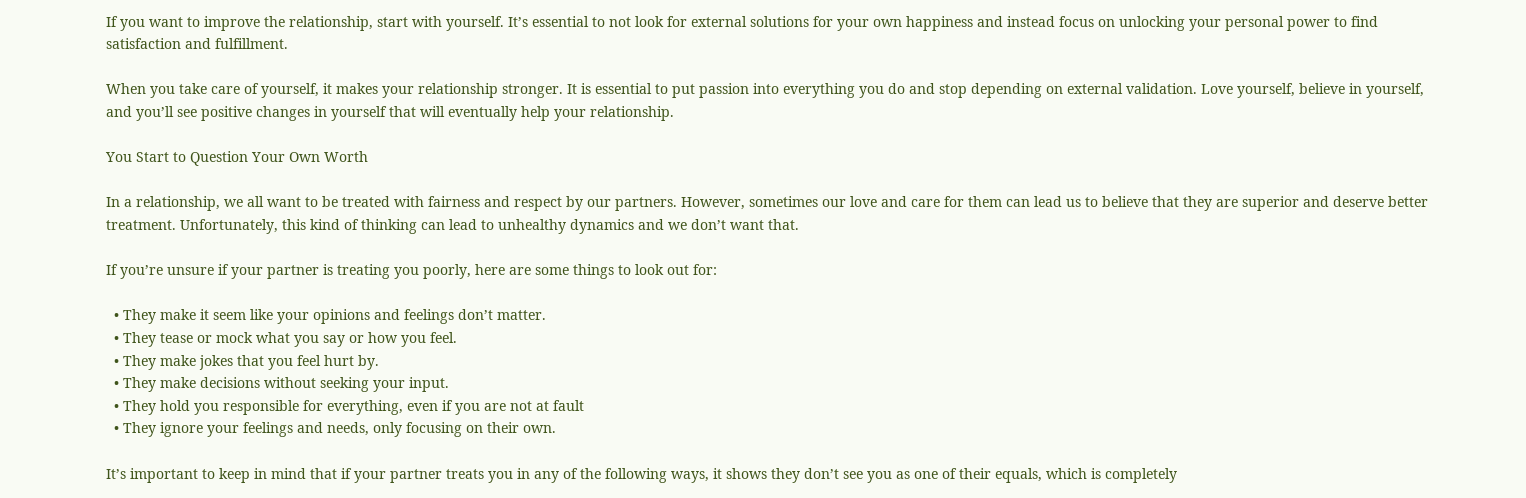If you want to improve the relationship, start with yourself. It’s essential to not look for external solutions for your own happiness and instead focus on unlocking your personal power to find satisfaction and fulfillment.

When you take care of yourself, it makes your relationship stronger. It is essential to put passion into everything you do and stop depending on external validation. Love yourself, believe in yourself, and you’ll see positive changes in yourself that will eventually help your relationship.

You Start to Question Your Own Worth

In a relationship, we all want to be treated with fairness and respect by our partners. However, sometimes our love and care for them can lead us to believe that they are superior and deserve better treatment. Unfortunately, this kind of thinking can lead to unhealthy dynamics and we don’t want that.

If you’re unsure if your partner is treating you poorly, here are some things to look out for:

  • They make it seem like your opinions and feelings don’t matter.
  • They tease or mock what you say or how you feel.
  • They make jokes that you feel hurt by.
  • They make decisions without seeking your input.
  • They hold you responsible for everything, even if you are not at fault
  • They ignore your feelings and needs, only focusing on their own.

It’s important to keep in mind that if your partner treats you in any of the following ways, it shows they don’t see you as one of their equals, which is completely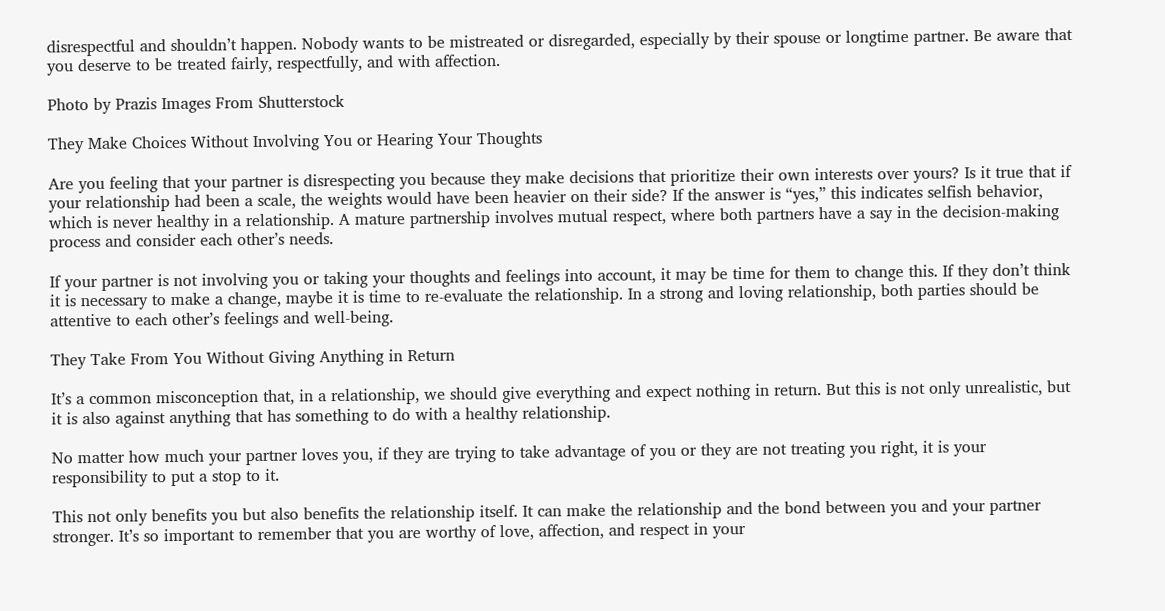disrespectful and shouldn’t happen. Nobody wants to be mistreated or disregarded, especially by their spouse or longtime partner. Be aware that you deserve to be treated fairly, respectfully, and with affection.

Photo by Prazis Images From Shutterstock

They Make Choices Without Involving You or Hearing Your Thoughts

Are you feeling that your partner is disrespecting you because they make decisions that prioritize their own interests over yours? Is it true that if your relationship had been a scale, the weights would have been heavier on their side? If the answer is “yes,” this indicates selfish behavior, which is never healthy in a relationship. A mature partnership involves mutual respect, where both partners have a say in the decision-making process and consider each other’s needs.

If your partner is not involving you or taking your thoughts and feelings into account, it may be time for them to change this. If they don’t think it is necessary to make a change, maybe it is time to re-evaluate the relationship. In a strong and loving relationship, both parties should be attentive to each other’s feelings and well-being.

They Take From You Without Giving Anything in Return

It’s a common misconception that, in a relationship, we should give everything and expect nothing in return. But this is not only unrealistic, but it is also against anything that has something to do with a healthy relationship.

No matter how much your partner loves you, if they are trying to take advantage of you or they are not treating you right, it is your responsibility to put a stop to it.

This not only benefits you but also benefits the relationship itself. It can make the relationship and the bond between you and your partner stronger. It’s so important to remember that you are worthy of love, affection, and respect in your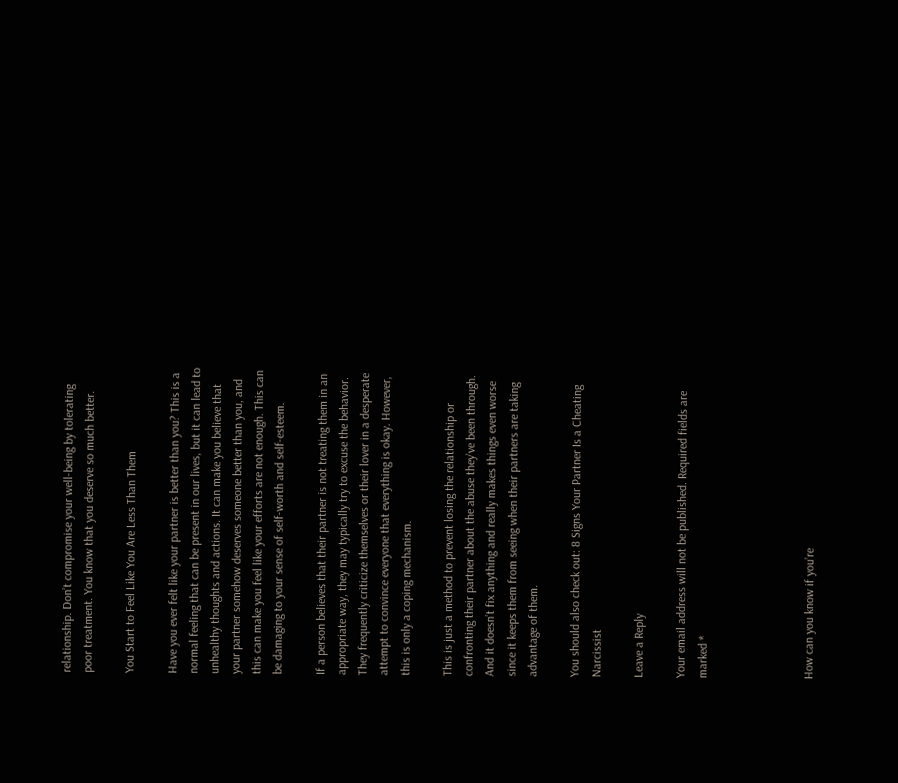relationship. Don’t compromise your well-being by tolerating poor treatment. You know that you deserve so much better.

You Start to Feel Like You Are Less Than Them

Have you ever felt like your partner is better than you? This is a normal feeling that can be present in our lives, but it can lead to unhealthy thoughts and actions. It can make you believe that your partner somehow deserves someone better than you, and this can make you feel like your efforts are not enough. This can be damaging to your sense of self-worth and self-esteem.

If a person believes that their partner is not treating them in an appropriate way, they may typically try to excuse the behavior. They frequently criticize themselves or their lover in a desperate attempt to convince everyone that everything is okay. However, this is only a coping mechanism.

This is just a method to prevent losing the relationship or confronting their partner about the abuse they’ve been through. And it doesn’t fix anything and really makes things even worse since it keeps them from seeing when their partners are taking advantage of them.

You should also check out: 8 Signs Your Partner Is a Cheating Narcissist

Leave a Reply

Your email address will not be published. Required fields are marked *




How can you know if you’re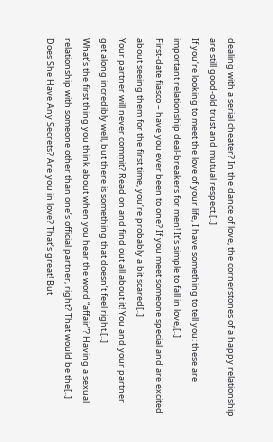dealing with a serial cheater? In the dance of love, the cornerstones of a happy relationship are still good-old trust and mutual respect.[..]
If you’re looking to meet the love of your life, I have something to tell you: these are important relationship deal-breakers for men! It’s simple to fall in love,[..]
First-date fiasco – have you ever been to one? If you meet someone special and are excited about seeing them for the first time, you’re probably a bit scared[..]
Your partner will never commit? Read on and find out all about it! You and your partner get along incredibly well, but there is something that doesn’t feel right.[..]
What’s the first thing you think about when you hear the word “affair”? Having a sexual relationship with someone other than one’s official partner, right? That would be the[..]
Does She Have Any Secrets? Are you in love? That’s great! But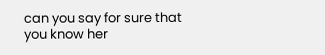can you say for sure that you know her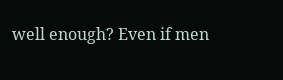well enough? Even if men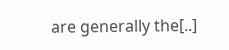are generally the[..]